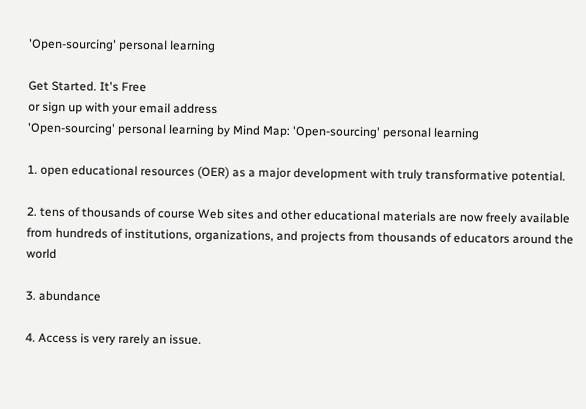'Open-sourcing' personal learning

Get Started. It's Free
or sign up with your email address
'Open-sourcing' personal learning by Mind Map: 'Open-sourcing' personal learning

1. open educational resources (OER) as a major development with truly transformative potential.

2. tens of thousands of course Web sites and other educational materials are now freely available from hundreds of institutions, organizations, and projects from thousands of educators around the world

3. abundance

4. Access is very rarely an issue.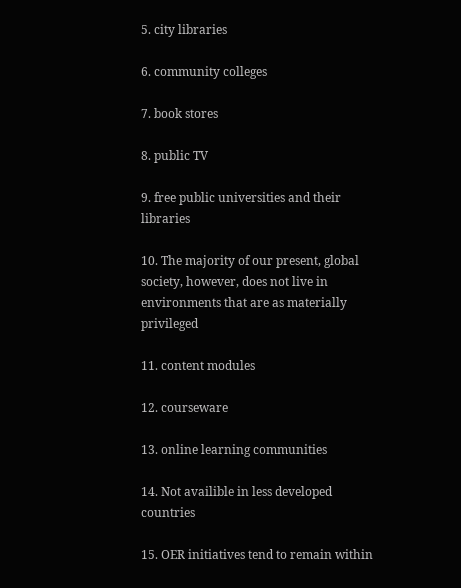5. city libraries

6. community colleges

7. book stores

8. public TV

9. free public universities and their libraries

10. The majority of our present, global society, however, does not live in environments that are as materially privileged

11. content modules

12. courseware

13. online learning communities

14. Not availible in less developed countries

15. OER initiatives tend to remain within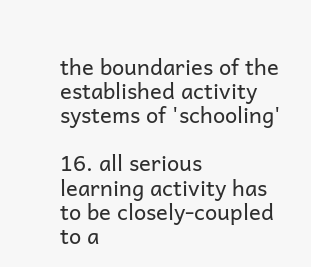the boundaries of the established activity systems of 'schooling'

16. all serious learning activity has to be closely-coupled to a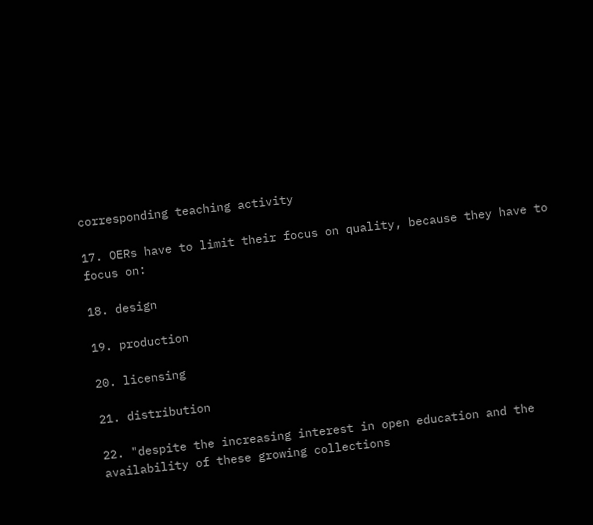corresponding teaching activity

17. OERs have to limit their focus on quality, because they have to focus on:

18. design

19. production

20. licensing

21. distribution

22. "despite the increasing interest in open education and the availability of these growing collections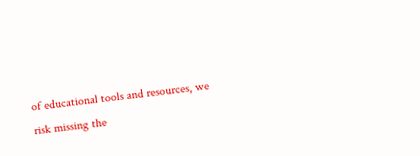of educational tools and resources, we risk missing the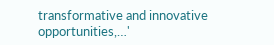transformative and innovative opportunities,…'